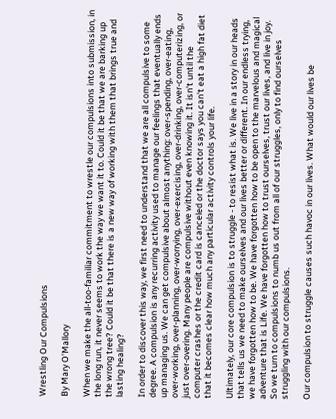Wrestling Our Compulsions

By Mary O’Mallory

When we make the all-too-familiar commitment to wrestle our compulsions into submission, in the long run, it never seems to work the way we want it to. Could it be that we are barking up the wrong tree? Could it be that there is a new way of working with them that brings true and lasting healing?

In order to discover this way, we first need to understand that we are all compulsive to some degree. A compulsion is any recurring activity used to manage our feelings that eventually ends up managing us. We can get compulsive about almost anything: over-spending, over-eating, over-working, over-planning, over-worrying, over-exercising, over-drinking, over-computerizing, or just over-overing. Many people are compulsive without even knowing it. It isn't until the computer crashes or the credit card is canceled or the doctor says you can't eat a high fat diet that it becomes clear how much any particular activity controls your life.

Ultimately, our core compulsion is to struggle - to resist what is. We live in a story in our heads that tells us we need to make ourselves and our lives better or different. In our endless trying, we have forgotten how to be. We have forgotten how to be open to the marvelous and magical adventure that is Life. We have forgotten how to trust ourselves, trust our lives, and live in joy. So we turn to compulsions to numb us out from all of our struggles, only to find ourselves struggling with our compulsions.

Our compulsion to struggle causes such havoc in our lives. What would our lives be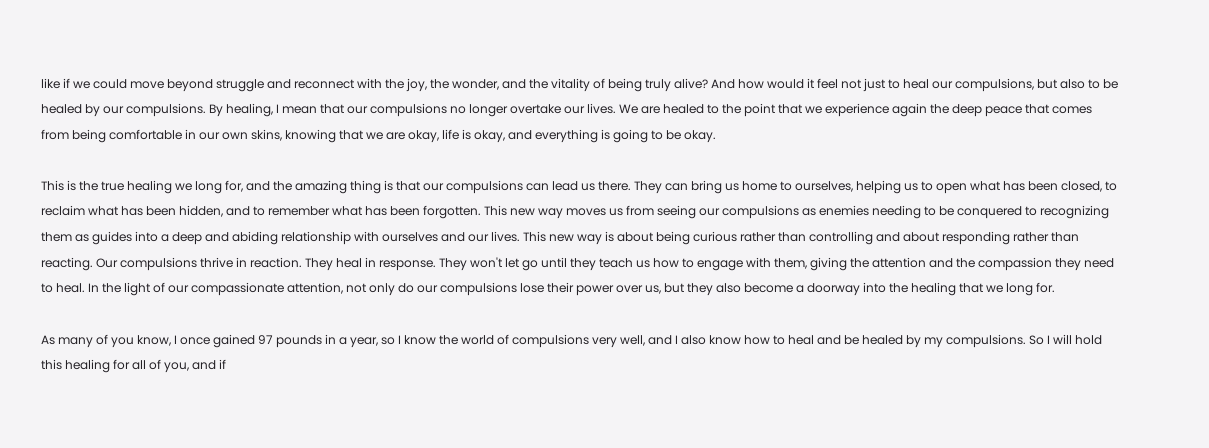like if we could move beyond struggle and reconnect with the joy, the wonder, and the vitality of being truly alive? And how would it feel not just to heal our compulsions, but also to be healed by our compulsions. By healing, I mean that our compulsions no longer overtake our lives. We are healed to the point that we experience again the deep peace that comes from being comfortable in our own skins, knowing that we are okay, life is okay, and everything is going to be okay.

This is the true healing we long for, and the amazing thing is that our compulsions can lead us there. They can bring us home to ourselves, helping us to open what has been closed, to reclaim what has been hidden, and to remember what has been forgotten. This new way moves us from seeing our compulsions as enemies needing to be conquered to recognizing them as guides into a deep and abiding relationship with ourselves and our lives. This new way is about being curious rather than controlling and about responding rather than reacting. Our compulsions thrive in reaction. They heal in response. They won't let go until they teach us how to engage with them, giving the attention and the compassion they need to heal. In the light of our compassionate attention, not only do our compulsions lose their power over us, but they also become a doorway into the healing that we long for.

As many of you know, I once gained 97 pounds in a year, so I know the world of compulsions very well, and I also know how to heal and be healed by my compulsions. So I will hold this healing for all of you, and if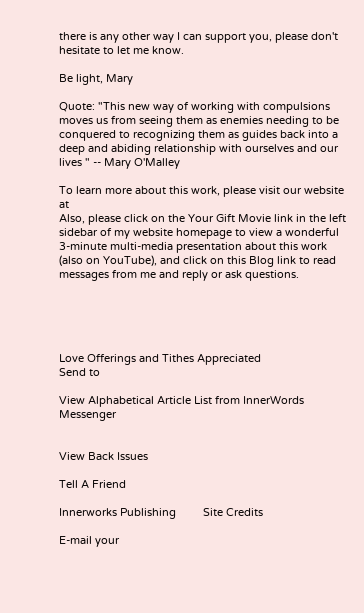there is any other way I can support you, please don't hesitate to let me know.

Be light, Mary

Quote: "This new way of working with compulsions moves us from seeing them as enemies needing to be conquered to recognizing them as guides back into a deep and abiding relationship with ourselves and our lives " -- Mary O'Malley

To learn more about this work, please visit our website at
Also, please click on the Your Gift Movie link in the left sidebar of my website homepage to view a wonderful 3-minute multi-media presentation about this work (also on YouTube), and click on this Blog link to read messages from me and reply or ask questions.





Love Offerings and Tithes Appreciated
Send to

View Alphabetical Article List from InnerWords Messenger


View Back Issues

Tell A Friend

Innerworks Publishing         Site Credits

E-mail your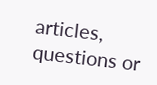articles, questions or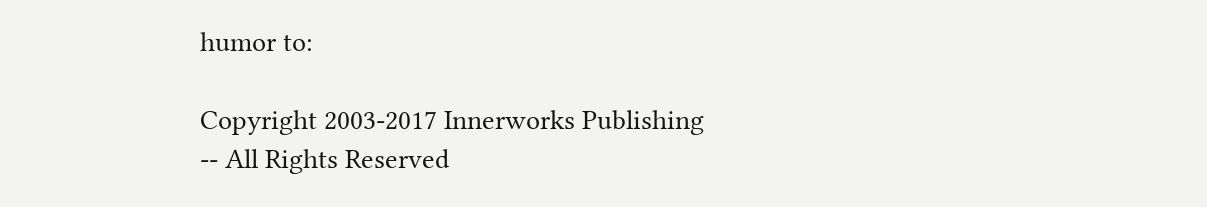humor to:

Copyright 2003-2017 Innerworks Publishing -- All Rights Reserved